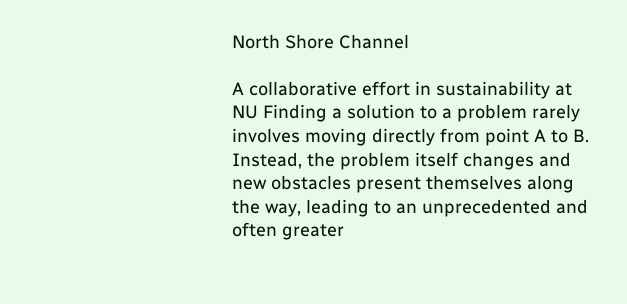North Shore Channel

A collaborative effort in sustainability at NU Finding a solution to a problem rarely involves moving directly from point A to B. Instead, the problem itself changes and new obstacles present themselves along the way, leading to an unprecedented and often greater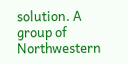solution. A group of Northwestern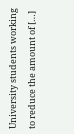University students working to reduce the amount of […]